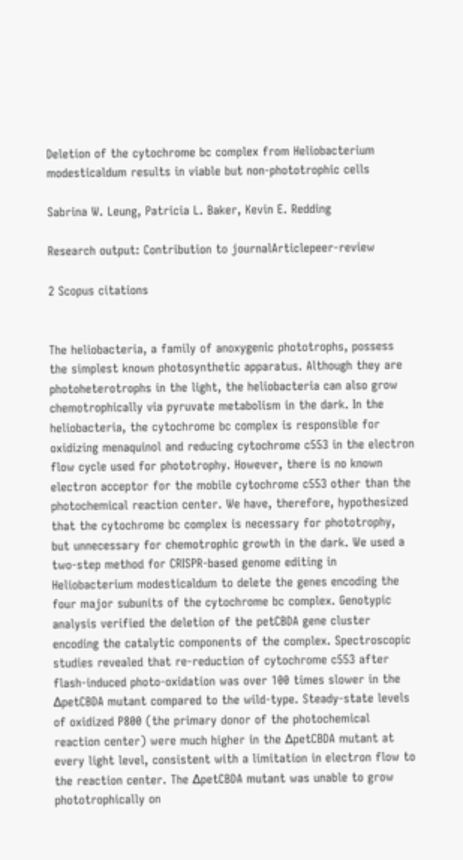Deletion of the cytochrome bc complex from Heliobacterium modesticaldum results in viable but non-phototrophic cells

Sabrina W. Leung, Patricia L. Baker, Kevin E. Redding

Research output: Contribution to journalArticlepeer-review

2 Scopus citations


The heliobacteria, a family of anoxygenic phototrophs, possess the simplest known photosynthetic apparatus. Although they are photoheterotrophs in the light, the heliobacteria can also grow chemotrophically via pyruvate metabolism in the dark. In the heliobacteria, the cytochrome bc complex is responsible for oxidizing menaquinol and reducing cytochrome c553 in the electron flow cycle used for phototrophy. However, there is no known electron acceptor for the mobile cytochrome c553 other than the photochemical reaction center. We have, therefore, hypothesized that the cytochrome bc complex is necessary for phototrophy, but unnecessary for chemotrophic growth in the dark. We used a two-step method for CRISPR-based genome editing in Heliobacterium modesticaldum to delete the genes encoding the four major subunits of the cytochrome bc complex. Genotypic analysis verified the deletion of the petCBDA gene cluster encoding the catalytic components of the complex. Spectroscopic studies revealed that re-reduction of cytochrome c553 after flash-induced photo-oxidation was over 100 times slower in the ∆petCBDA mutant compared to the wild-type. Steady-state levels of oxidized P800 (the primary donor of the photochemical reaction center) were much higher in the ∆petCBDA mutant at every light level, consistent with a limitation in electron flow to the reaction center. The ∆petCBDA mutant was unable to grow phototrophically on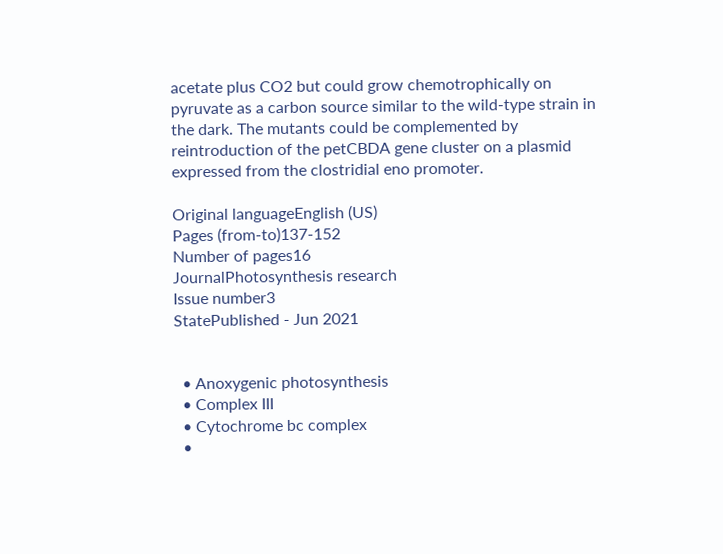acetate plus CO2 but could grow chemotrophically on pyruvate as a carbon source similar to the wild-type strain in the dark. The mutants could be complemented by reintroduction of the petCBDA gene cluster on a plasmid expressed from the clostridial eno promoter.

Original languageEnglish (US)
Pages (from-to)137-152
Number of pages16
JournalPhotosynthesis research
Issue number3
StatePublished - Jun 2021


  • Anoxygenic photosynthesis
  • Complex III
  • Cytochrome bc complex
  •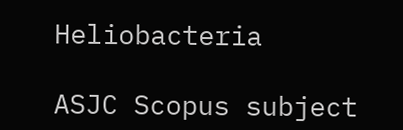Heliobacteria

ASJC Scopus subject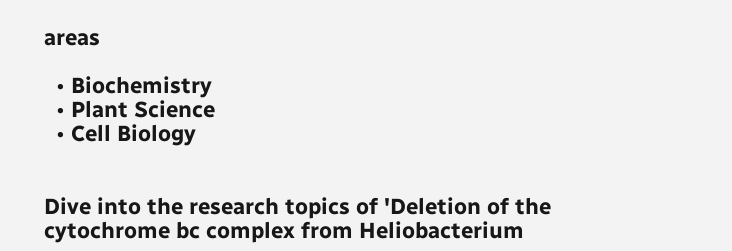areas

  • Biochemistry
  • Plant Science
  • Cell Biology


Dive into the research topics of 'Deletion of the cytochrome bc complex from Heliobacterium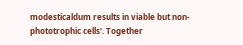modesticaldum results in viable but non-phototrophic cells'. Together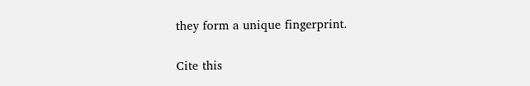they form a unique fingerprint.

Cite this